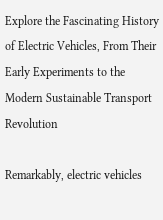Explore the Fascinating History of Electric Vehicles, From Their Early Experiments to the Modern Sustainable Transport Revolution

Remarkably, electric vehicles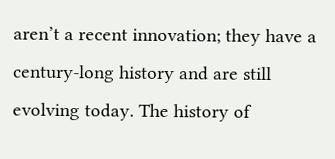aren’t a recent innovation; they have a century-long history and are still evolving today. The history of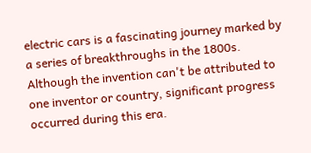electric cars is a fascinating journey marked by a series of breakthroughs in the 1800s. Although the invention can't be attributed to one inventor or country, significant progress occurred during this era.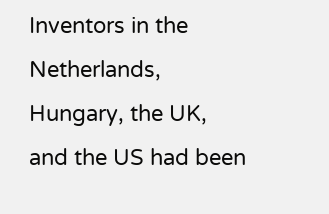Inventors in the Netherlands, Hungary, the UK, and the US had been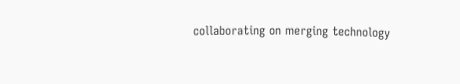collaborating on merging technology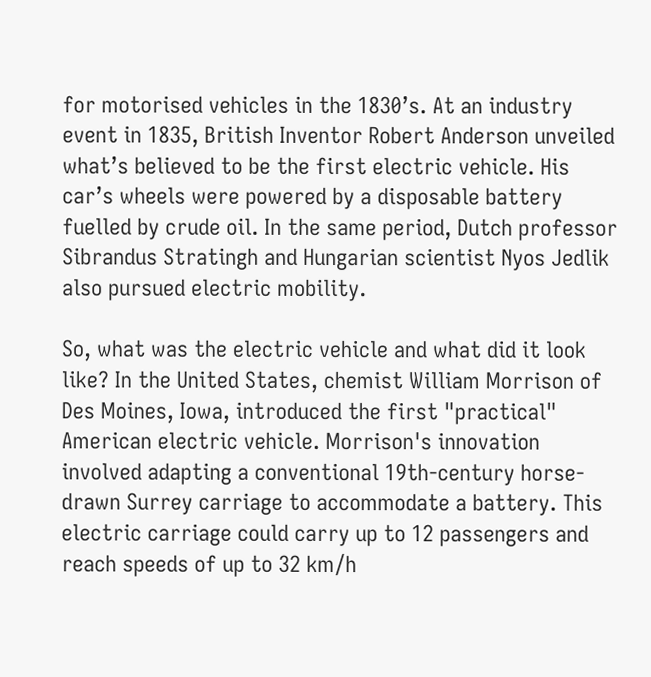for motorised vehicles in the 1830’s. At an industry event in 1835, British Inventor Robert Anderson unveiled what’s believed to be the first electric vehicle. His car’s wheels were powered by a disposable battery fuelled by crude oil. In the same period, Dutch professor Sibrandus Stratingh and Hungarian scientist Nyos Jedlik also pursued electric mobility.

So, what was the electric vehicle and what did it look like? In the United States, chemist William Morrison of Des Moines, Iowa, introduced the first "practical" American electric vehicle. Morrison's innovation involved adapting a conventional 19th-century horse-drawn Surrey carriage to accommodate a battery. This electric carriage could carry up to 12 passengers and reach speeds of up to 32 km/h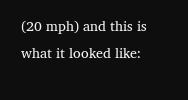(20 mph) and this is what it looked like: